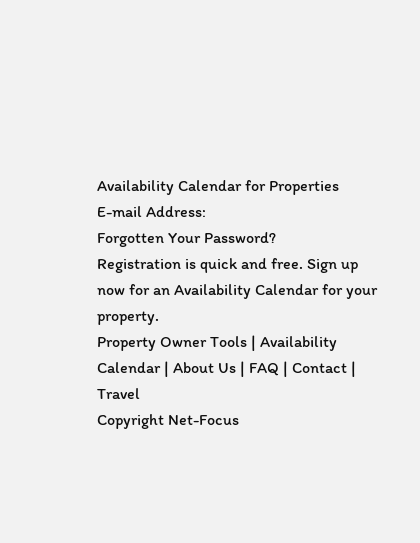Availability Calendar for Properties
E-mail Address:
Forgotten Your Password?
Registration is quick and free. Sign up now for an Availability Calendar for your property.
Property Owner Tools | Availability Calendar | About Us | FAQ | Contact | Travel
Copyright Net-Focus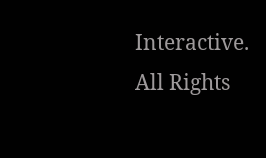Interactive. All Rights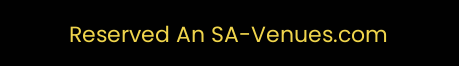Reserved An SA-Venues.com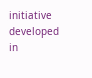initiative developed in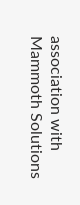association with Mammoth Solutions